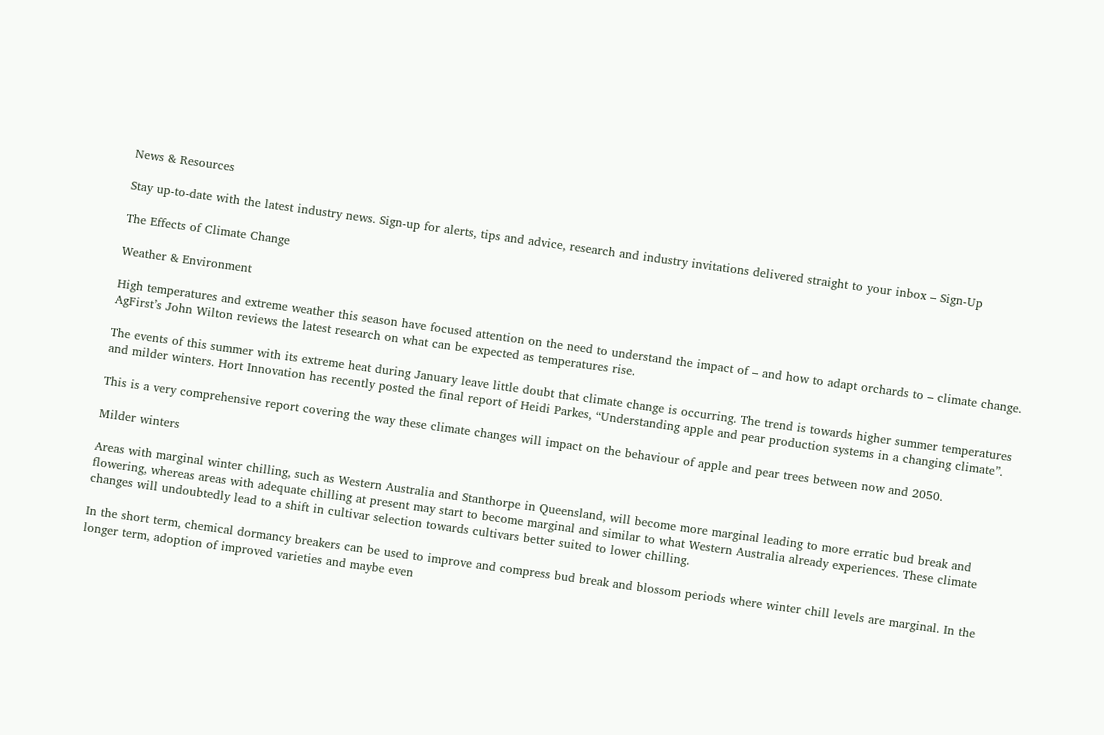News & Resources

Stay up-to-date with the latest industry news. Sign-up for alerts, tips and advice, research and industry invitations delivered straight to your inbox – Sign-Up

The Effects of Climate Change

Weather & Environment

High temperatures and extreme weather this season have focused attention on the need to understand the impact of – and how to adapt orchards to – climate change. AgFirst’s John Wilton reviews the latest research on what can be expected as temperatures rise.

The events of this summer with its extreme heat during January leave little doubt that climate change is occurring. The trend is towards higher summer temperatures and milder winters. Hort Innovation has recently posted the final report of Heidi Parkes, “Understanding apple and pear production systems in a changing climate”.

This is a very comprehensive report covering the way these climate changes will impact on the behaviour of apple and pear trees between now and 2050.

Milder winters

Areas with marginal winter chilling, such as Western Australia and Stanthorpe in Queensland, will become more marginal leading to more erratic bud break and flowering, whereas areas with adequate chilling at present may start to become marginal and similar to what Western Australia already experiences. These climate changes will undoubtedly lead to a shift in cultivar selection towards cultivars better suited to lower chilling.

In the short term, chemical dormancy breakers can be used to improve and compress bud break and blossom periods where winter chill levels are marginal. In the longer term, adoption of improved varieties and maybe even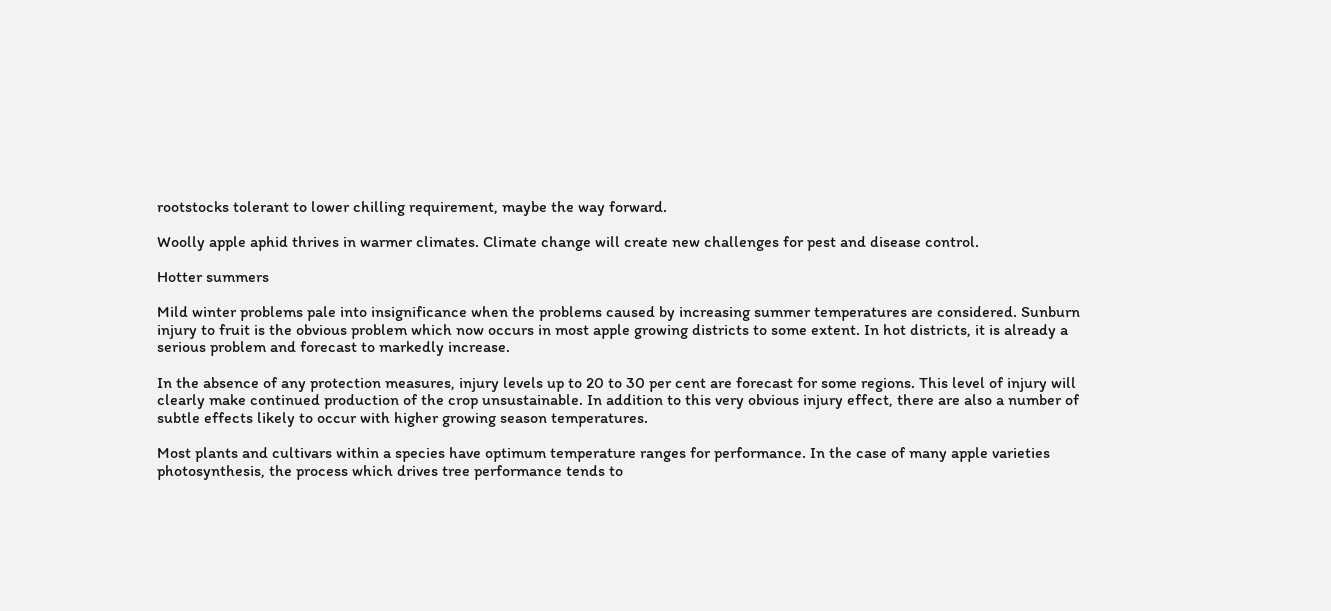rootstocks tolerant to lower chilling requirement, maybe the way forward.

Woolly apple aphid thrives in warmer climates. Climate change will create new challenges for pest and disease control.

Hotter summers

Mild winter problems pale into insignificance when the problems caused by increasing summer temperatures are considered. Sunburn injury to fruit is the obvious problem which now occurs in most apple growing districts to some extent. In hot districts, it is already a serious problem and forecast to markedly increase.

In the absence of any protection measures, injury levels up to 20 to 30 per cent are forecast for some regions. This level of injury will clearly make continued production of the crop unsustainable. In addition to this very obvious injury effect, there are also a number of subtle effects likely to occur with higher growing season temperatures.

Most plants and cultivars within a species have optimum temperature ranges for performance. In the case of many apple varieties photosynthesis, the process which drives tree performance tends to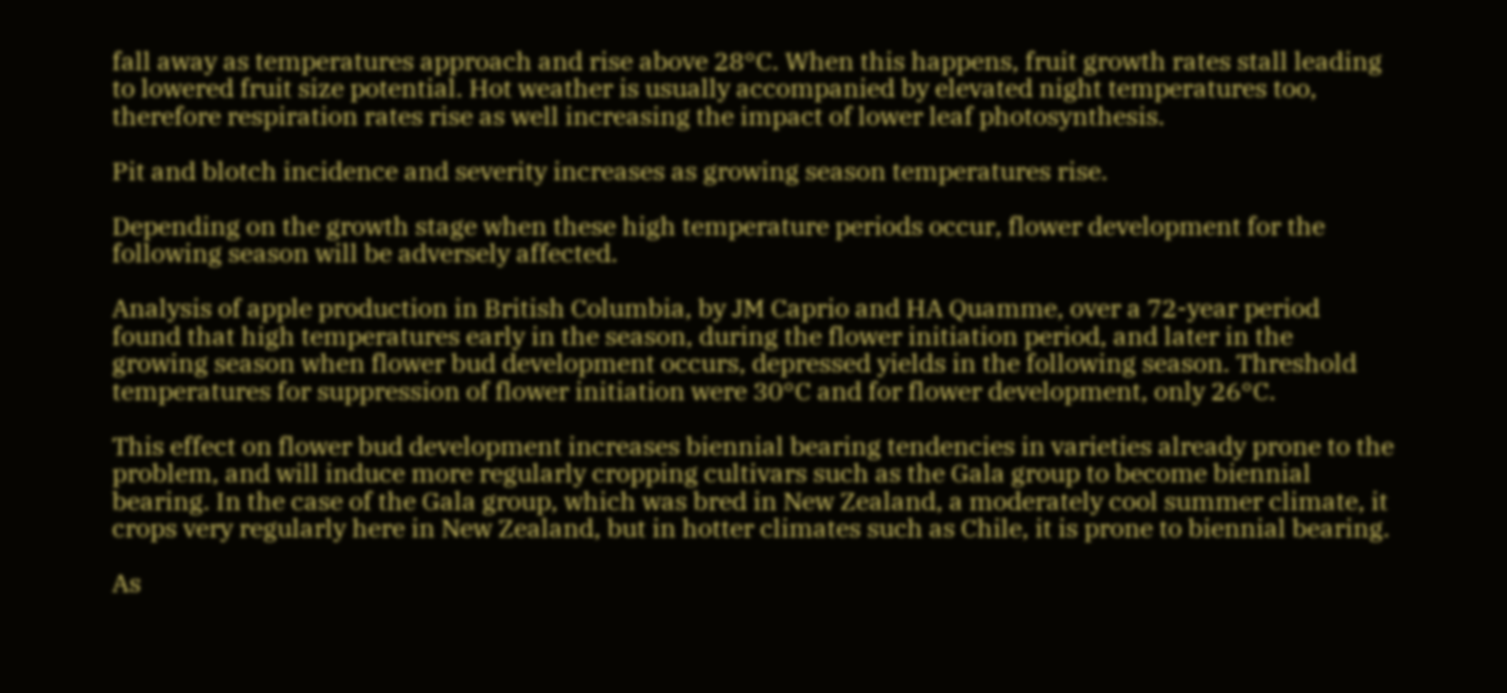fall away as temperatures approach and rise above 28°C. When this happens, fruit growth rates stall leading to lowered fruit size potential. Hot weather is usually accompanied by elevated night temperatures too, therefore respiration rates rise as well increasing the impact of lower leaf photosynthesis.

Pit and blotch incidence and severity increases as growing season temperatures rise.

Depending on the growth stage when these high temperature periods occur, flower development for the following season will be adversely affected.

Analysis of apple production in British Columbia, by JM Caprio and HA Quamme, over a 72-year period found that high temperatures early in the season, during the flower initiation period, and later in the growing season when flower bud development occurs, depressed yields in the following season. Threshold temperatures for suppression of flower initiation were 30°C and for flower development, only 26°C.

This effect on flower bud development increases biennial bearing tendencies in varieties already prone to the problem, and will induce more regularly cropping cultivars such as the Gala group to become biennial bearing. In the case of the Gala group, which was bred in New Zealand, a moderately cool summer climate, it crops very regularly here in New Zealand, but in hotter climates such as Chile, it is prone to biennial bearing.

As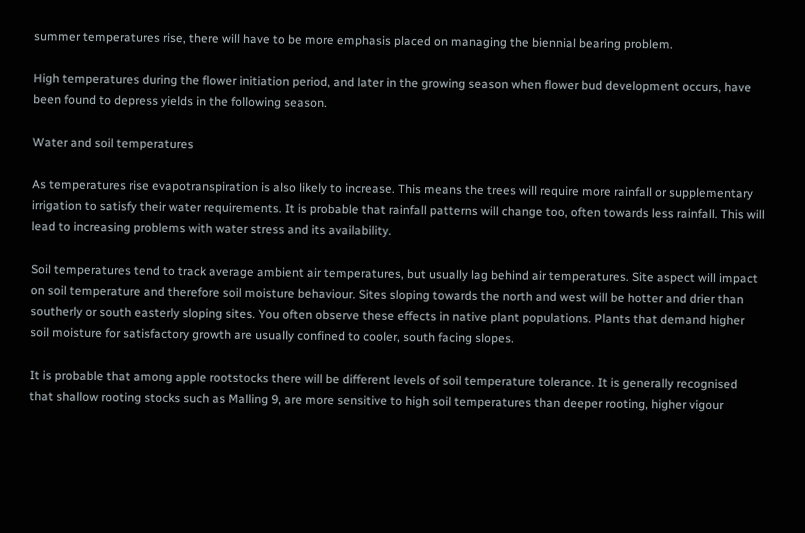summer temperatures rise, there will have to be more emphasis placed on managing the biennial bearing problem.

High temperatures during the flower initiation period, and later in the growing season when flower bud development occurs, have been found to depress yields in the following season.

Water and soil temperatures

As temperatures rise evapotranspiration is also likely to increase. This means the trees will require more rainfall or supplementary irrigation to satisfy their water requirements. It is probable that rainfall patterns will change too, often towards less rainfall. This will lead to increasing problems with water stress and its availability.

Soil temperatures tend to track average ambient air temperatures, but usually lag behind air temperatures. Site aspect will impact on soil temperature and therefore soil moisture behaviour. Sites sloping towards the north and west will be hotter and drier than southerly or south easterly sloping sites. You often observe these effects in native plant populations. Plants that demand higher soil moisture for satisfactory growth are usually confined to cooler, south facing slopes.

It is probable that among apple rootstocks there will be different levels of soil temperature tolerance. It is generally recognised that shallow rooting stocks such as Malling 9, are more sensitive to high soil temperatures than deeper rooting, higher vigour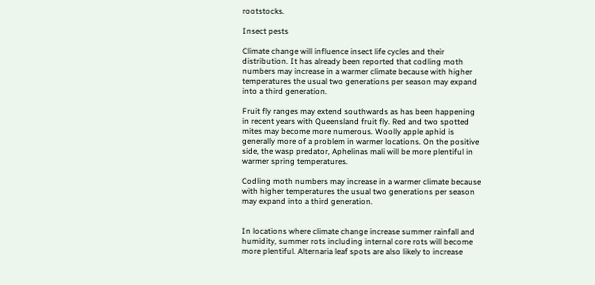rootstocks.

Insect pests

Climate change will influence insect life cycles and their distribution. It has already been reported that codling moth numbers may increase in a warmer climate because with higher temperatures the usual two generations per season may expand into a third generation.

Fruit fly ranges may extend southwards as has been happening in recent years with Queensland fruit fly. Red and two spotted mites may become more numerous. Woolly apple aphid is generally more of a problem in warmer locations. On the positive side, the wasp predator, Aphelinas mali will be more plentiful in warmer spring temperatures.

Codling moth numbers may increase in a warmer climate because with higher temperatures the usual two generations per season may expand into a third generation.


In locations where climate change increase summer rainfall and humidity, summer rots including internal core rots will become more plentiful. Alternaria leaf spots are also likely to increase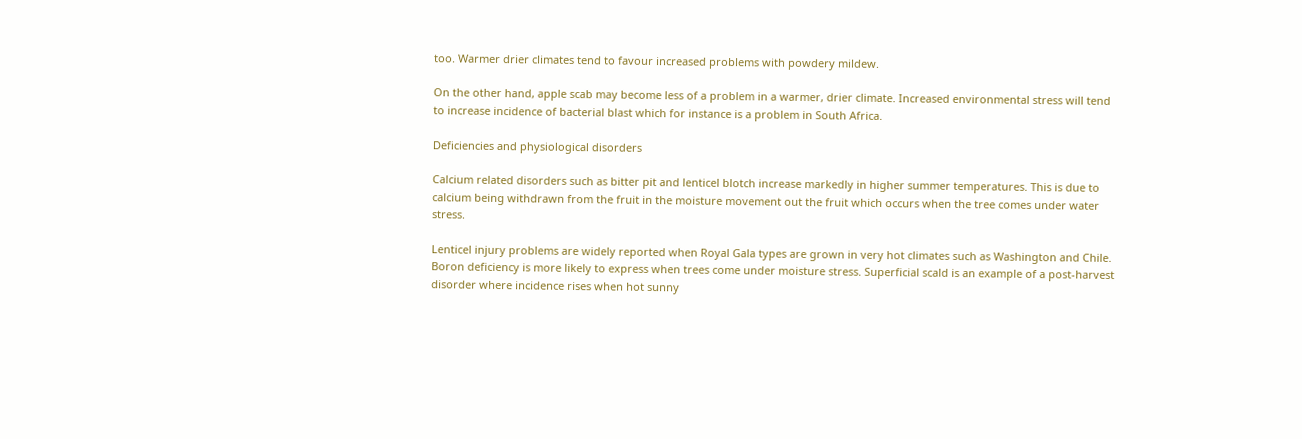too. Warmer drier climates tend to favour increased problems with powdery mildew.

On the other hand, apple scab may become less of a problem in a warmer, drier climate. Increased environmental stress will tend to increase incidence of bacterial blast which for instance is a problem in South Africa.

Deficiencies and physiological disorders

Calcium related disorders such as bitter pit and lenticel blotch increase markedly in higher summer temperatures. This is due to calcium being withdrawn from the fruit in the moisture movement out the fruit which occurs when the tree comes under water stress.

Lenticel injury problems are widely reported when Royal Gala types are grown in very hot climates such as Washington and Chile. Boron deficiency is more likely to express when trees come under moisture stress. Superficial scald is an example of a post-harvest disorder where incidence rises when hot sunny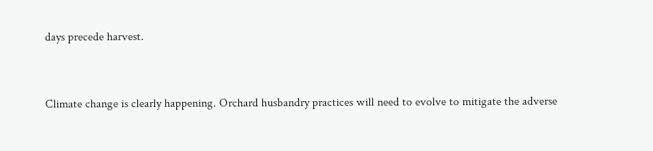days precede harvest.


Climate change is clearly happening. Orchard husbandry practices will need to evolve to mitigate the adverse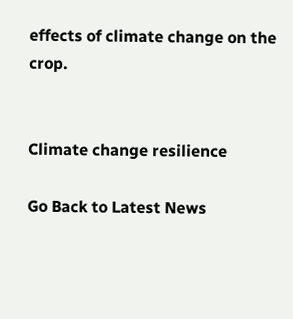effects of climate change on the crop.


Climate change resilience

Go Back to Latest News